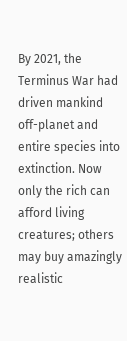By 2021, the Terminus War had driven mankind off-planet and entire species into extinction. Now only the rich can afford living creatures; others may buy amazingly realistic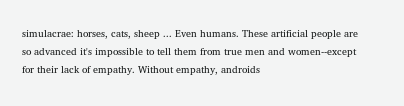simulacrae: horses, cats, sheep ... Even humans. These artificial people are so advanced it's impossible to tell them from true men and women--except for their lack of empathy. Without empathy, androids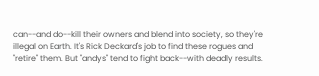can--and do--kill their owners and blend into society, so they're illegal on Earth. It's Rick Deckard's job to find these rogues and "retire" them. But "andys" tend to fight back--with deadly results.